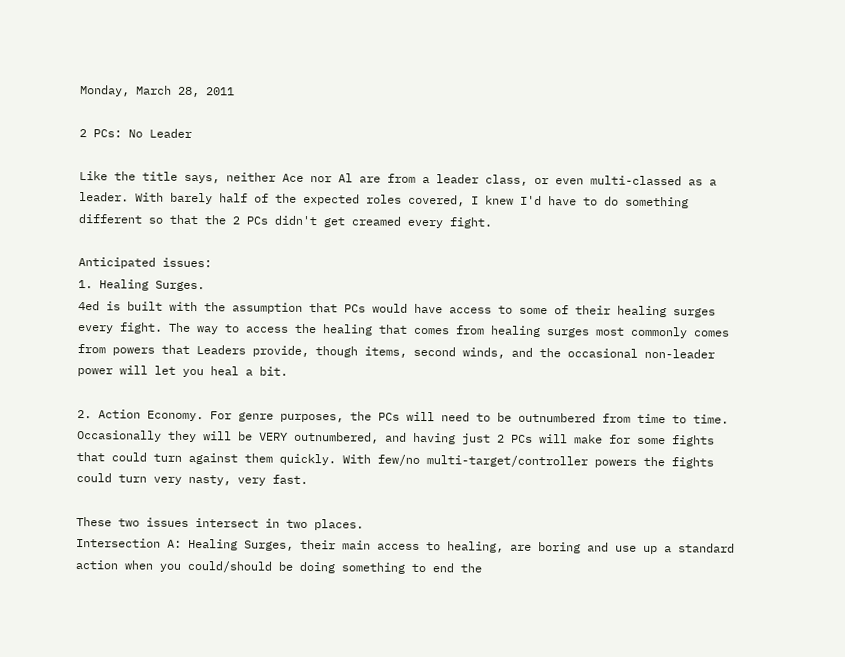Monday, March 28, 2011

2 PCs: No Leader

Like the title says, neither Ace nor Al are from a leader class, or even multi-classed as a leader. With barely half of the expected roles covered, I knew I'd have to do something different so that the 2 PCs didn't get creamed every fight.

Anticipated issues:
1. Healing Surges.
4ed is built with the assumption that PCs would have access to some of their healing surges every fight. The way to access the healing that comes from healing surges most commonly comes from powers that Leaders provide, though items, second winds, and the occasional non-leader power will let you heal a bit.

2. Action Economy. For genre purposes, the PCs will need to be outnumbered from time to time. Occasionally they will be VERY outnumbered, and having just 2 PCs will make for some fights that could turn against them quickly. With few/no multi-target/controller powers the fights could turn very nasty, very fast.

These two issues intersect in two places.
Intersection A: Healing Surges, their main access to healing, are boring and use up a standard action when you could/should be doing something to end the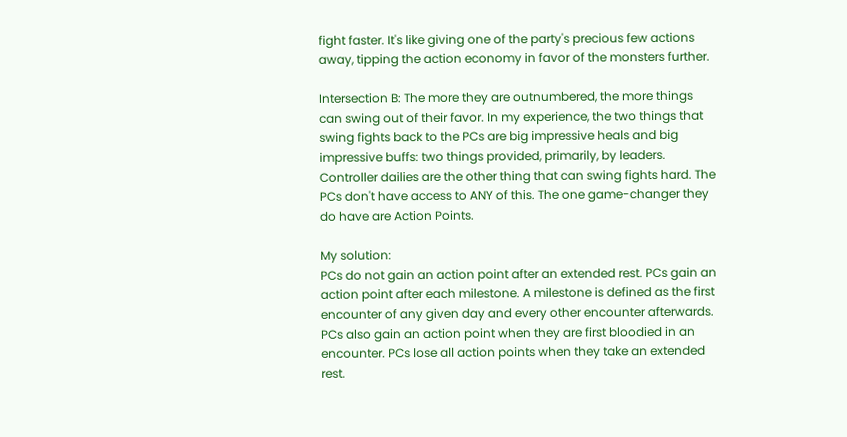fight faster. It's like giving one of the party's precious few actions away, tipping the action economy in favor of the monsters further.

Intersection B: The more they are outnumbered, the more things can swing out of their favor. In my experience, the two things that swing fights back to the PCs are big impressive heals and big impressive buffs: two things provided, primarily, by leaders. Controller dailies are the other thing that can swing fights hard. The PCs don't have access to ANY of this. The one game-changer they do have are Action Points.

My solution:
PCs do not gain an action point after an extended rest. PCs gain an action point after each milestone. A milestone is defined as the first encounter of any given day and every other encounter afterwards. PCs also gain an action point when they are first bloodied in an encounter. PCs lose all action points when they take an extended rest.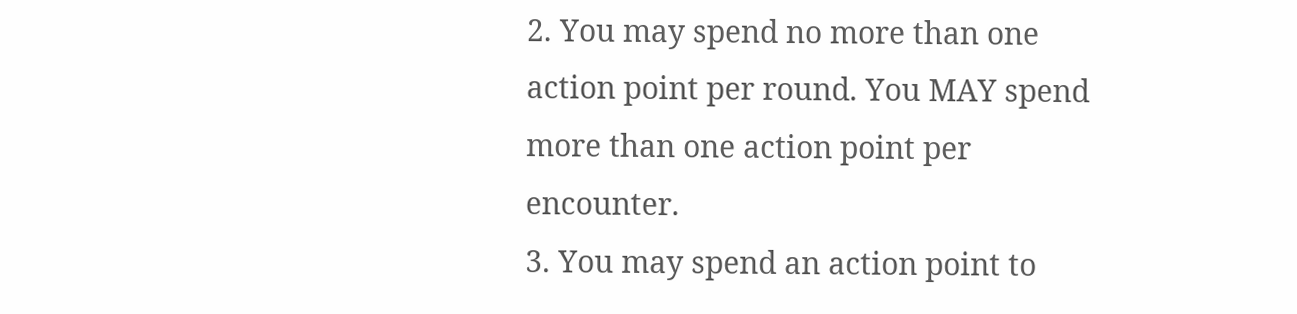2. You may spend no more than one action point per round. You MAY spend more than one action point per encounter.
3. You may spend an action point to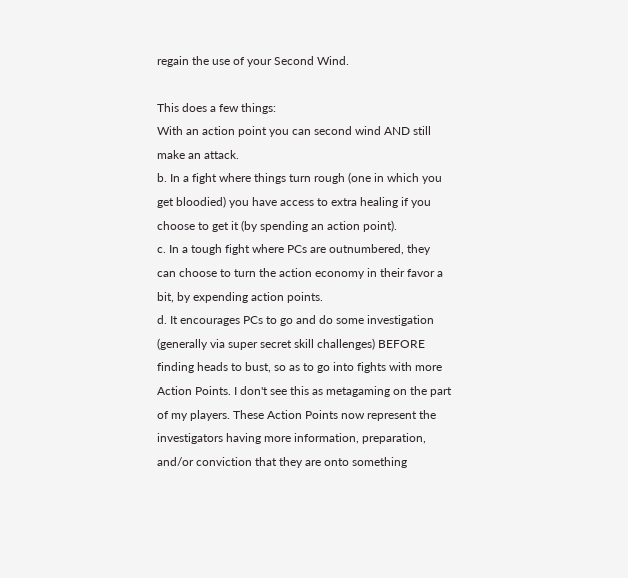regain the use of your Second Wind.

This does a few things:
With an action point you can second wind AND still make an attack.
b. In a fight where things turn rough (one in which you get bloodied) you have access to extra healing if you choose to get it (by spending an action point).
c. In a tough fight where PCs are outnumbered, they can choose to turn the action economy in their favor a bit, by expending action points.
d. It encourages PCs to go and do some investigation (generally via super secret skill challenges) BEFORE finding heads to bust, so as to go into fights with more Action Points. I don't see this as metagaming on the part of my players. These Action Points now represent the investigators having more information, preparation, and/or conviction that they are onto something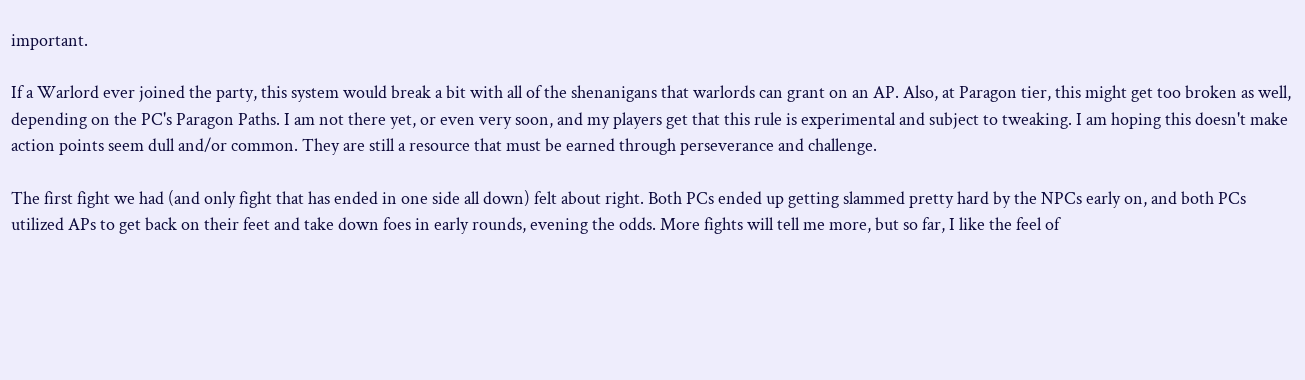important.

If a Warlord ever joined the party, this system would break a bit with all of the shenanigans that warlords can grant on an AP. Also, at Paragon tier, this might get too broken as well, depending on the PC's Paragon Paths. I am not there yet, or even very soon, and my players get that this rule is experimental and subject to tweaking. I am hoping this doesn't make action points seem dull and/or common. They are still a resource that must be earned through perseverance and challenge.

The first fight we had (and only fight that has ended in one side all down) felt about right. Both PCs ended up getting slammed pretty hard by the NPCs early on, and both PCs utilized APs to get back on their feet and take down foes in early rounds, evening the odds. More fights will tell me more, but so far, I like the feel of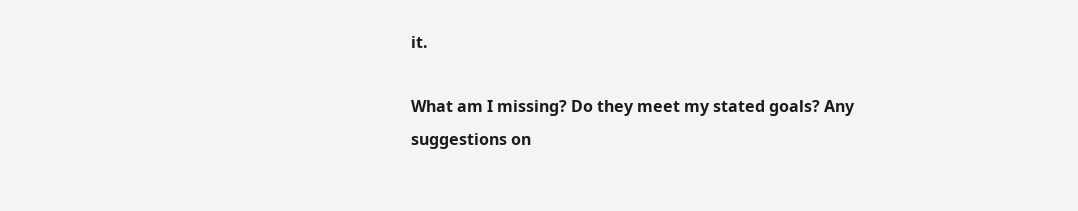it.

What am I missing? Do they meet my stated goals? Any suggestions on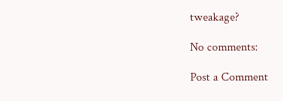tweakage?

No comments:

Post a Comment